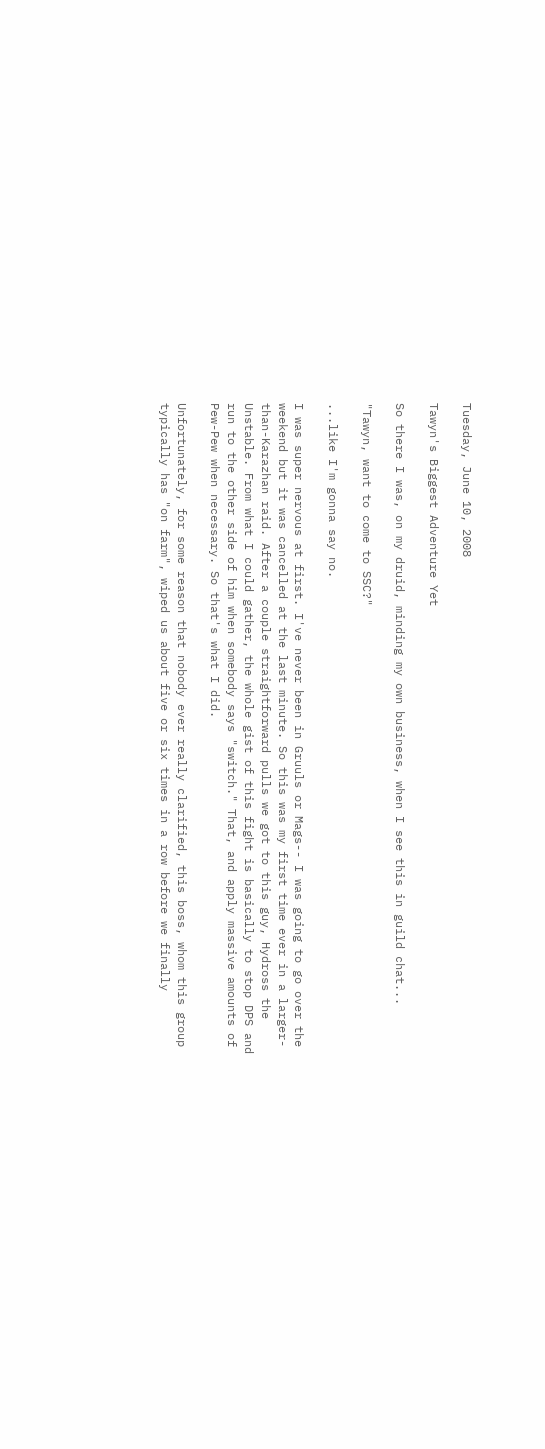Tuesday, June 10, 2008

Tawyn's Biggest Adventure Yet

So there I was, on my druid, minding my own business, when I see this in guild chat...

"Tawyn, want to come to SSC?"

...like I'm gonna say no.

I was super nervous at first. I've never been in Gruuls or Mags-- I was going to go over the weekend but it was cancelled at the last minute. So this was my first time ever in a larger-than-Karazhan raid. After a couple straightforward pulls we got to this guy, Hydross the Unstable. From what I could gather, the whole gist of this fight is basically to stop DPS and run to the other side of him when somebody says "switch." That, and apply massive amounts of Pew-Pew when necessary. So that's what I did.

Unfortunately, for some reason that nobody ever really clarified, this boss, whom this group typically has "on farm", wiped us about five or six times in a row before we finally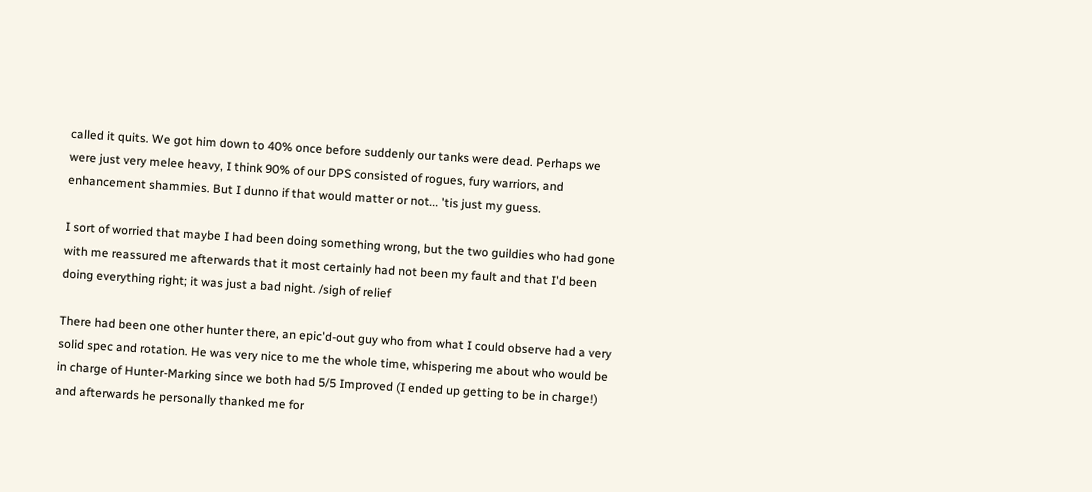called it quits. We got him down to 40% once before suddenly our tanks were dead. Perhaps we were just very melee heavy, I think 90% of our DPS consisted of rogues, fury warriors, and enhancement shammies. But I dunno if that would matter or not... 'tis just my guess.

I sort of worried that maybe I had been doing something wrong, but the two guildies who had gone with me reassured me afterwards that it most certainly had not been my fault and that I'd been doing everything right; it was just a bad night. /sigh of relief

There had been one other hunter there, an epic'd-out guy who from what I could observe had a very solid spec and rotation. He was very nice to me the whole time, whispering me about who would be in charge of Hunter-Marking since we both had 5/5 Improved (I ended up getting to be in charge!) and afterwards he personally thanked me for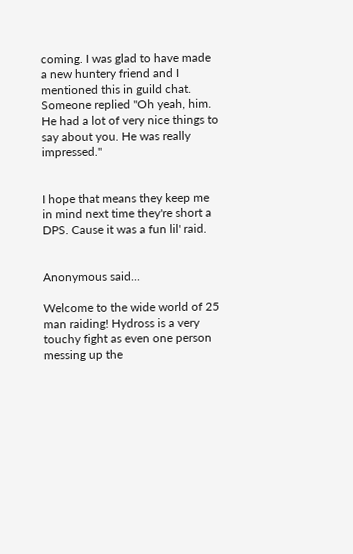coming. I was glad to have made a new huntery friend and I mentioned this in guild chat. Someone replied "Oh yeah, him. He had a lot of very nice things to say about you. He was really impressed."


I hope that means they keep me in mind next time they're short a DPS. Cause it was a fun lil' raid.


Anonymous said...

Welcome to the wide world of 25 man raiding! Hydross is a very touchy fight as even one person messing up the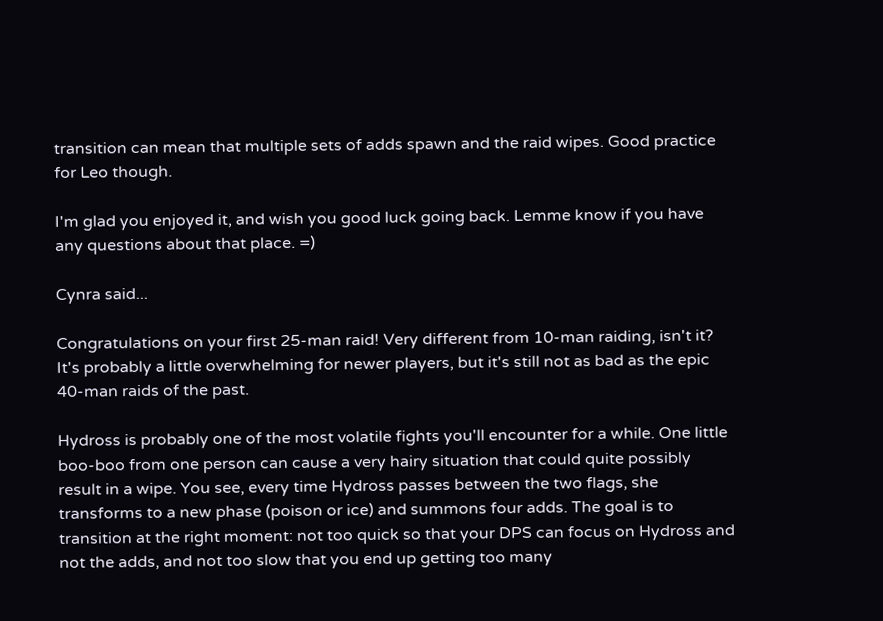transition can mean that multiple sets of adds spawn and the raid wipes. Good practice for Leo though.

I'm glad you enjoyed it, and wish you good luck going back. Lemme know if you have any questions about that place. =)

Cynra said...

Congratulations on your first 25-man raid! Very different from 10-man raiding, isn't it? It's probably a little overwhelming for newer players, but it's still not as bad as the epic 40-man raids of the past.

Hydross is probably one of the most volatile fights you'll encounter for a while. One little boo-boo from one person can cause a very hairy situation that could quite possibly result in a wipe. You see, every time Hydross passes between the two flags, she transforms to a new phase (poison or ice) and summons four adds. The goal is to transition at the right moment: not too quick so that your DPS can focus on Hydross and not the adds, and not too slow that you end up getting too many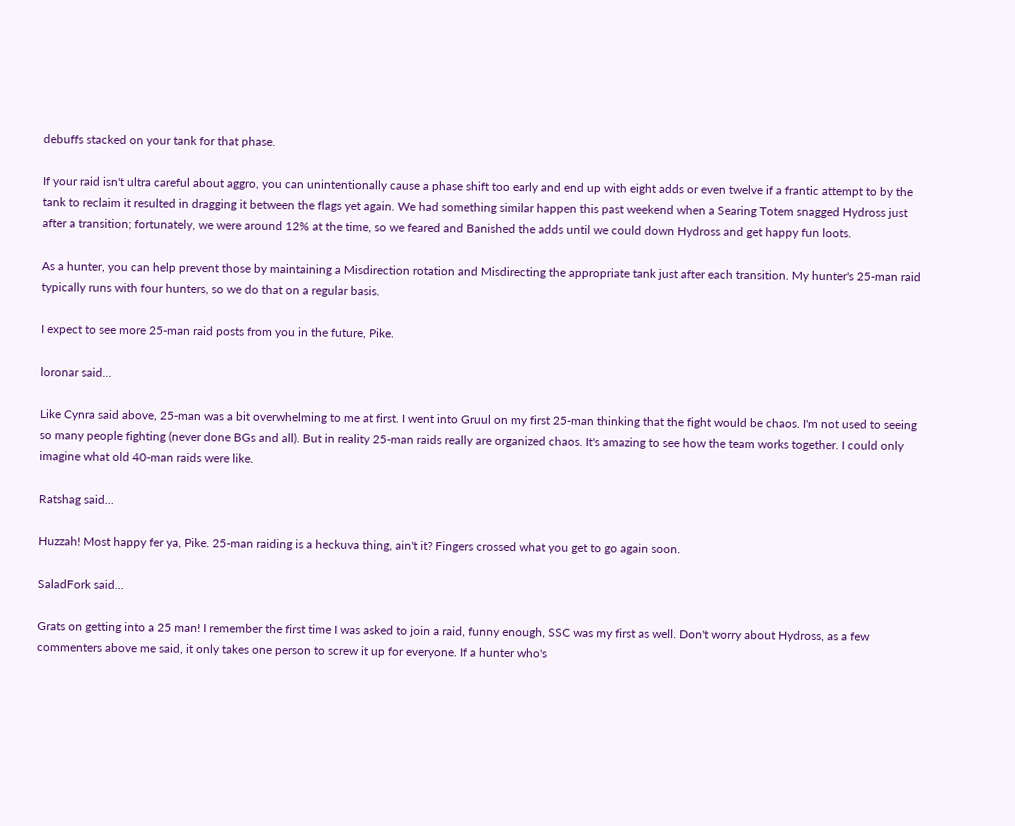debuffs stacked on your tank for that phase.

If your raid isn't ultra careful about aggro, you can unintentionally cause a phase shift too early and end up with eight adds or even twelve if a frantic attempt to by the tank to reclaim it resulted in dragging it between the flags yet again. We had something similar happen this past weekend when a Searing Totem snagged Hydross just after a transition; fortunately, we were around 12% at the time, so we feared and Banished the adds until we could down Hydross and get happy fun loots.

As a hunter, you can help prevent those by maintaining a Misdirection rotation and Misdirecting the appropriate tank just after each transition. My hunter's 25-man raid typically runs with four hunters, so we do that on a regular basis.

I expect to see more 25-man raid posts from you in the future, Pike.

loronar said...

Like Cynra said above, 25-man was a bit overwhelming to me at first. I went into Gruul on my first 25-man thinking that the fight would be chaos. I'm not used to seeing so many people fighting (never done BGs and all). But in reality 25-man raids really are organized chaos. It's amazing to see how the team works together. I could only imagine what old 40-man raids were like.

Ratshag said...

Huzzah! Most happy fer ya, Pike. 25-man raiding is a heckuva thing, ain't it? Fingers crossed what you get to go again soon.

SaladFork said...

Grats on getting into a 25 man! I remember the first time I was asked to join a raid, funny enough, SSC was my first as well. Don't worry about Hydross, as a few commenters above me said, it only takes one person to screw it up for everyone. If a hunter who's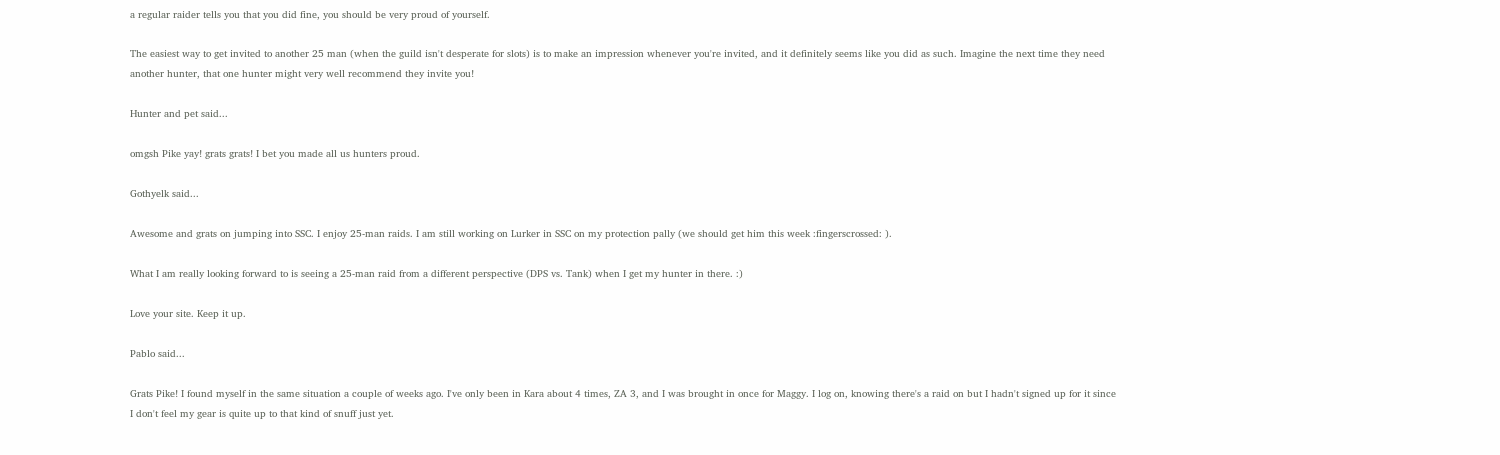a regular raider tells you that you did fine, you should be very proud of yourself.

The easiest way to get invited to another 25 man (when the guild isn't desperate for slots) is to make an impression whenever you're invited, and it definitely seems like you did as such. Imagine the next time they need another hunter, that one hunter might very well recommend they invite you!

Hunter and pet said...

omgsh Pike yay! grats grats! I bet you made all us hunters proud.

Gothyelk said...

Awesome and grats on jumping into SSC. I enjoy 25-man raids. I am still working on Lurker in SSC on my protection pally (we should get him this week :fingerscrossed: ).

What I am really looking forward to is seeing a 25-man raid from a different perspective (DPS vs. Tank) when I get my hunter in there. :)

Love your site. Keep it up.

Pablo said...

Grats Pike! I found myself in the same situation a couple of weeks ago. I've only been in Kara about 4 times, ZA 3, and I was brought in once for Maggy. I log on, knowing there's a raid on but I hadn't signed up for it since I don't feel my gear is quite up to that kind of snuff just yet.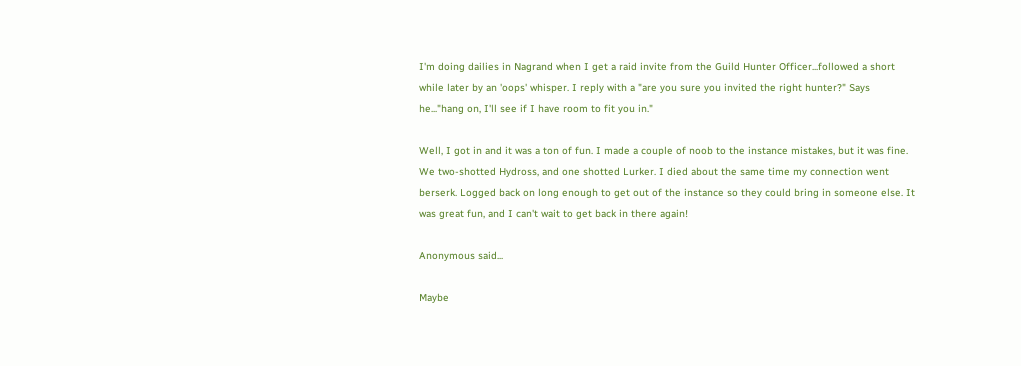I'm doing dailies in Nagrand when I get a raid invite from the Guild Hunter Officer...followed a short while later by an 'oops' whisper. I reply with a "are you sure you invited the right hunter?" Says he..."hang on, I'll see if I have room to fit you in."

Well, I got in and it was a ton of fun. I made a couple of noob to the instance mistakes, but it was fine. We two-shotted Hydross, and one shotted Lurker. I died about the same time my connection went berserk. Logged back on long enough to get out of the instance so they could bring in someone else. It was great fun, and I can't wait to get back in there again!

Anonymous said...

Maybe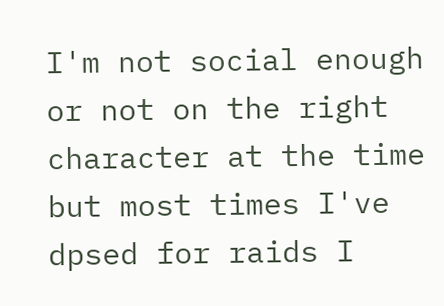I'm not social enough or not on the right character at the time but most times I've dpsed for raids I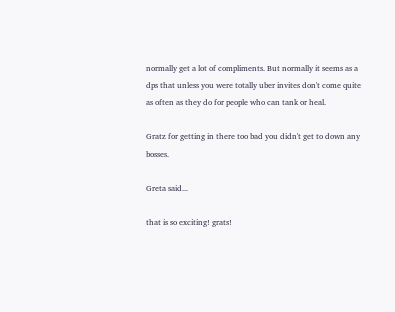normally get a lot of compliments. But normally it seems as a dps that unless you were totally uber invites don't come quite as often as they do for people who can tank or heal.

Gratz for getting in there too bad you didn't get to down any bosses.

Greta said...

that is so exciting! grats!